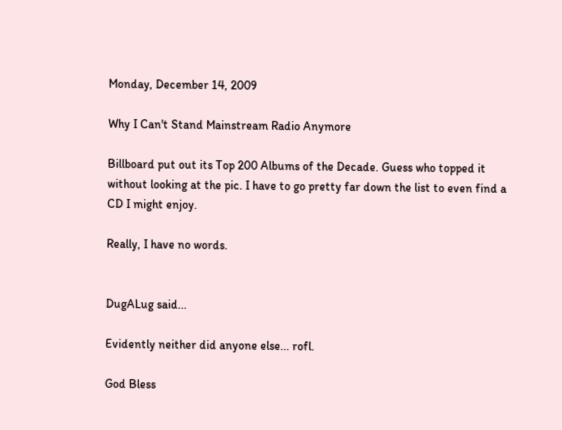Monday, December 14, 2009

Why I Can't Stand Mainstream Radio Anymore

Billboard put out its Top 200 Albums of the Decade. Guess who topped it without looking at the pic. I have to go pretty far down the list to even find a CD I might enjoy.

Really, I have no words.


DugALug said...

Evidently neither did anyone else... rofl.

God Bless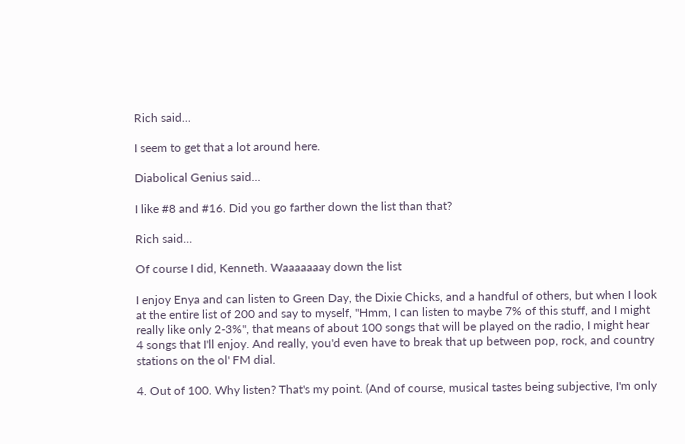Rich said...

I seem to get that a lot around here.

Diabolical Genius said...

I like #8 and #16. Did you go farther down the list than that?

Rich said...

Of course I did, Kenneth. Waaaaaaay down the list

I enjoy Enya and can listen to Green Day, the Dixie Chicks, and a handful of others, but when I look at the entire list of 200 and say to myself, "Hmm, I can listen to maybe 7% of this stuff, and I might really like only 2-3%", that means of about 100 songs that will be played on the radio, I might hear 4 songs that I'll enjoy. And really, you'd even have to break that up between pop, rock, and country stations on the ol' FM dial.

4. Out of 100. Why listen? That's my point. (And of course, musical tastes being subjective, I'm only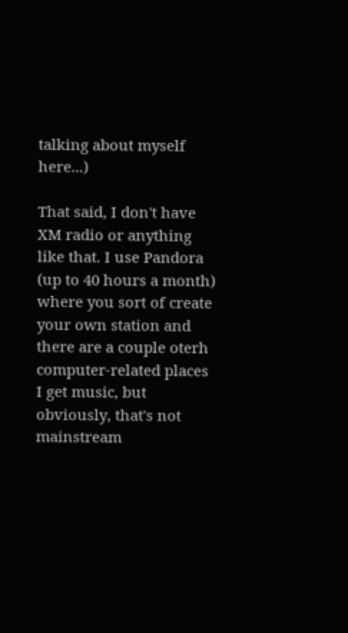talking about myself here...)

That said, I don't have XM radio or anything like that. I use Pandora (up to 40 hours a month) where you sort of create your own station and there are a couple oterh computer-related places I get music, but obviously, that's not mainstream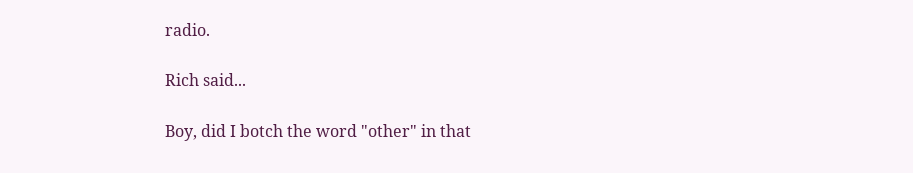radio.

Rich said...

Boy, did I botch the word "other" in that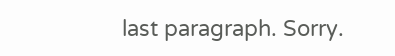last paragraph. Sorry.